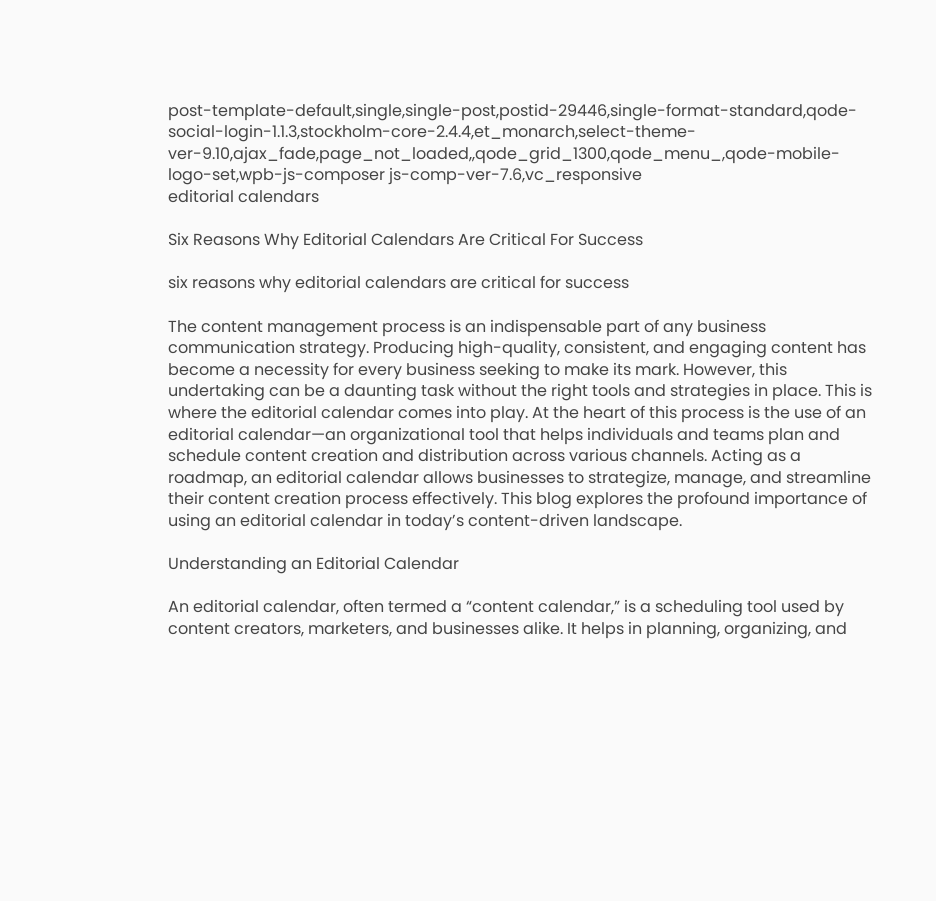post-template-default,single,single-post,postid-29446,single-format-standard,qode-social-login-1.1.3,stockholm-core-2.4.4,et_monarch,select-theme-ver-9.10,ajax_fade,page_not_loaded,,qode_grid_1300,qode_menu_,qode-mobile-logo-set,wpb-js-composer js-comp-ver-7.6,vc_responsive
editorial calendars

Six Reasons Why Editorial Calendars Are Critical For Success

six reasons why editorial calendars are critical for success

The content management process is an indispensable part of any business communication strategy. Producing high-quality, consistent, and engaging content has become a necessity for every business seeking to make its mark. However, this undertaking can be a daunting task without the right tools and strategies in place. This is where the editorial calendar comes into play. At the heart of this process is the use of an editorial calendar—an organizational tool that helps individuals and teams plan and schedule content creation and distribution across various channels. Acting as a roadmap, an editorial calendar allows businesses to strategize, manage, and streamline their content creation process effectively. This blog explores the profound importance of using an editorial calendar in today’s content-driven landscape.

Understanding an Editorial Calendar

An editorial calendar, often termed a “content calendar,” is a scheduling tool used by content creators, marketers, and businesses alike. It helps in planning, organizing, and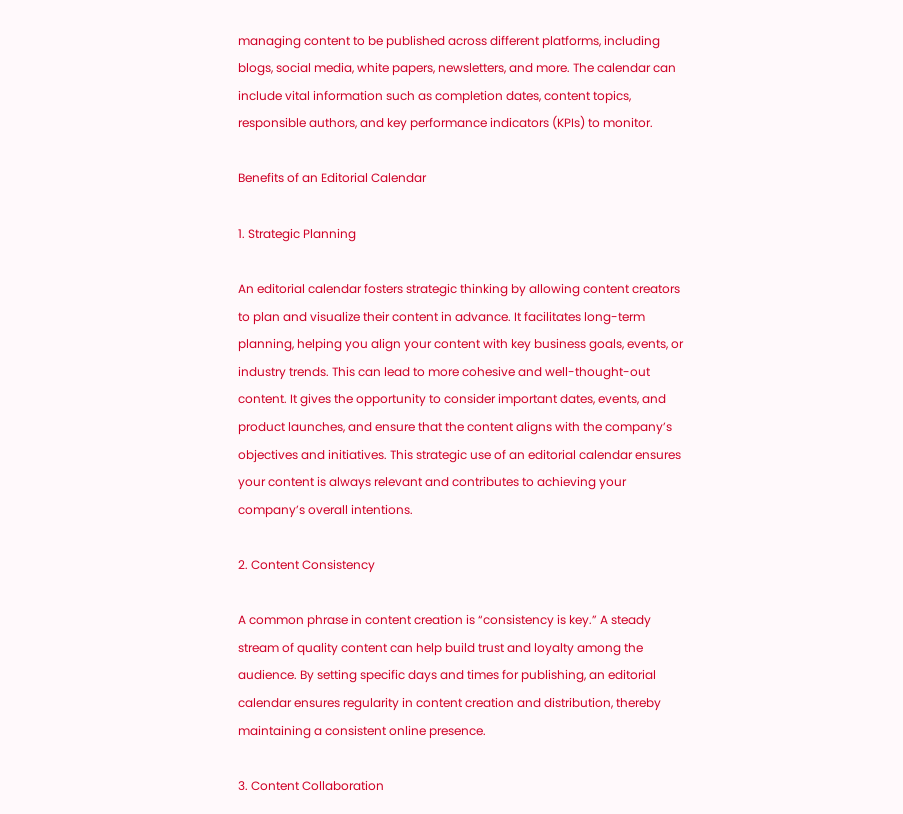managing content to be published across different platforms, including blogs, social media, white papers, newsletters, and more. The calendar can include vital information such as completion dates, content topics, responsible authors, and key performance indicators (KPIs) to monitor.

Benefits of an Editorial Calendar

1. Strategic Planning

An editorial calendar fosters strategic thinking by allowing content creators to plan and visualize their content in advance. It facilitates long-term planning, helping you align your content with key business goals, events, or industry trends. This can lead to more cohesive and well-thought-out content. It gives the opportunity to consider important dates, events, and product launches, and ensure that the content aligns with the company’s objectives and initiatives. This strategic use of an editorial calendar ensures your content is always relevant and contributes to achieving your company’s overall intentions.

2. Content Consistency

A common phrase in content creation is “consistency is key.” A steady stream of quality content can help build trust and loyalty among the audience. By setting specific days and times for publishing, an editorial calendar ensures regularity in content creation and distribution, thereby maintaining a consistent online presence.

3. Content Collaboration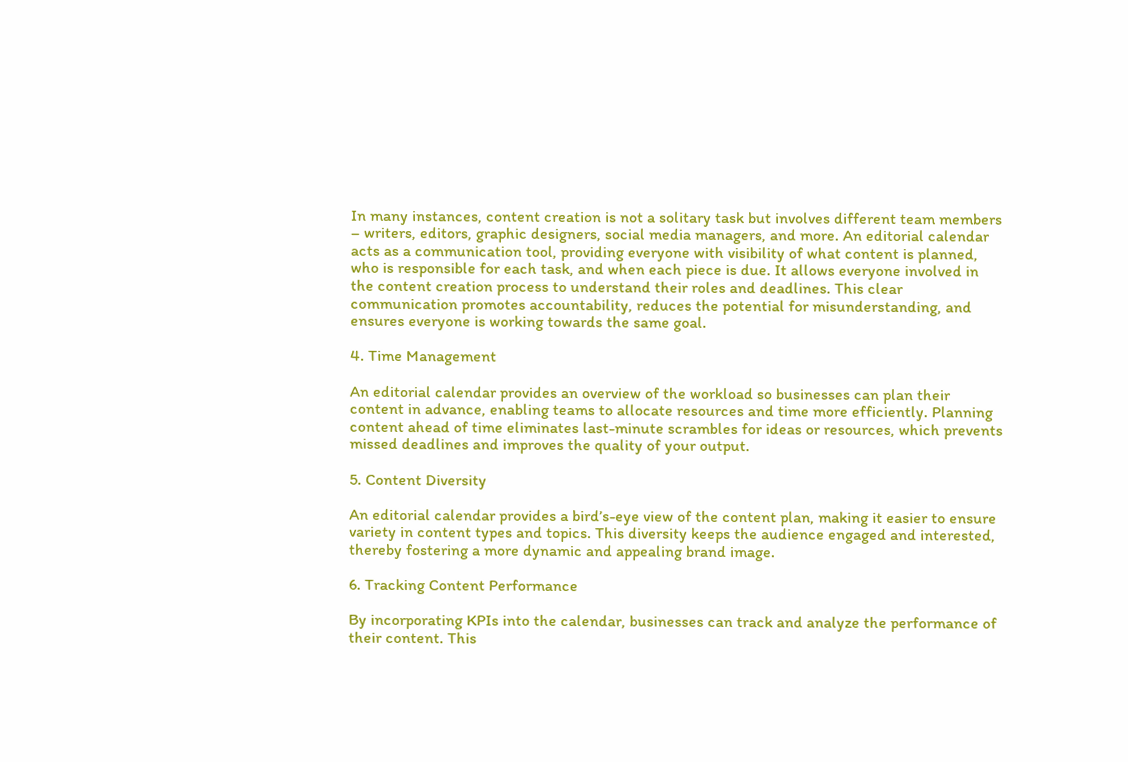In many instances, content creation is not a solitary task but involves different team members – writers, editors, graphic designers, social media managers, and more. An editorial calendar acts as a communication tool, providing everyone with visibility of what content is planned, who is responsible for each task, and when each piece is due. It allows everyone involved in the content creation process to understand their roles and deadlines. This clear communication promotes accountability, reduces the potential for misunderstanding, and ensures everyone is working towards the same goal.

4. Time Management

An editorial calendar provides an overview of the workload so businesses can plan their content in advance, enabling teams to allocate resources and time more efficiently. Planning content ahead of time eliminates last-minute scrambles for ideas or resources, which prevents missed deadlines and improves the quality of your output.

5. Content Diversity

An editorial calendar provides a bird’s-eye view of the content plan, making it easier to ensure variety in content types and topics. This diversity keeps the audience engaged and interested, thereby fostering a more dynamic and appealing brand image.

6. Tracking Content Performance

By incorporating KPIs into the calendar, businesses can track and analyze the performance of their content. This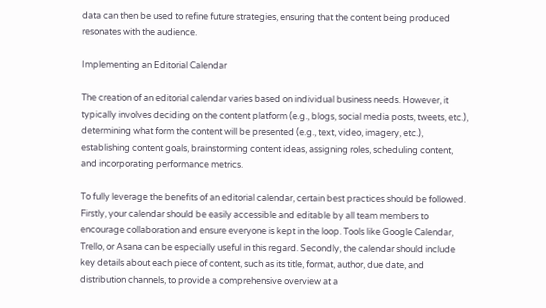data can then be used to refine future strategies, ensuring that the content being produced resonates with the audience.

Implementing an Editorial Calendar

The creation of an editorial calendar varies based on individual business needs. However, it typically involves deciding on the content platform (e.g., blogs, social media posts, tweets, etc.), determining what form the content will be presented (e.g., text, video, imagery, etc.), establishing content goals, brainstorming content ideas, assigning roles, scheduling content, and incorporating performance metrics.

To fully leverage the benefits of an editorial calendar, certain best practices should be followed. Firstly, your calendar should be easily accessible and editable by all team members to encourage collaboration and ensure everyone is kept in the loop. Tools like Google Calendar, Trello, or Asana can be especially useful in this regard. Secondly, the calendar should include key details about each piece of content, such as its title, format, author, due date, and distribution channels, to provide a comprehensive overview at a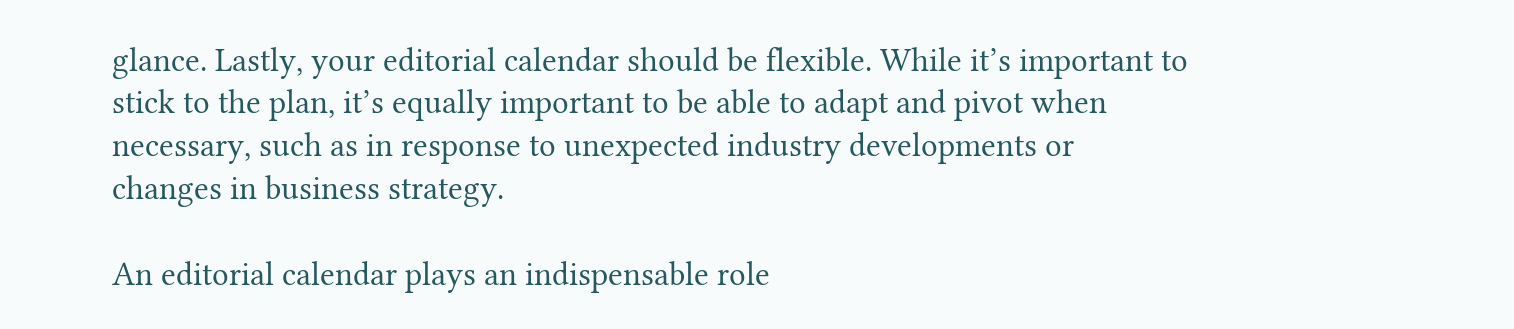glance. Lastly, your editorial calendar should be flexible. While it’s important to stick to the plan, it’s equally important to be able to adapt and pivot when necessary, such as in response to unexpected industry developments or changes in business strategy.

An editorial calendar plays an indispensable role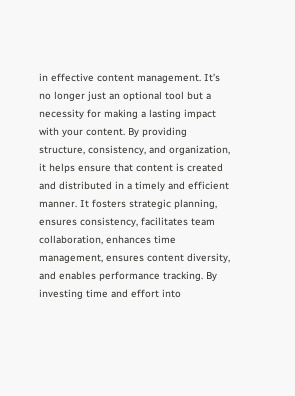in effective content management. It’s no longer just an optional tool but a necessity for making a lasting impact with your content. By providing structure, consistency, and organization, it helps ensure that content is created and distributed in a timely and efficient manner. It fosters strategic planning, ensures consistency, facilitates team collaboration, enhances time management, ensures content diversity, and enables performance tracking. By investing time and effort into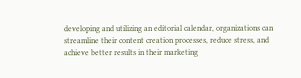developing and utilizing an editorial calendar, organizations can streamline their content creation processes, reduce stress, and achieve better results in their marketing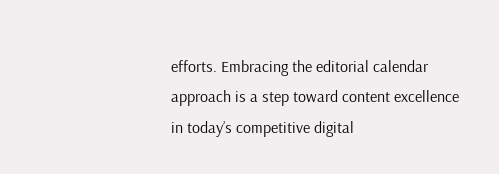efforts. Embracing the editorial calendar approach is a step toward content excellence in today’s competitive digital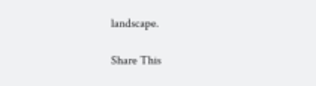landscape.

Share This